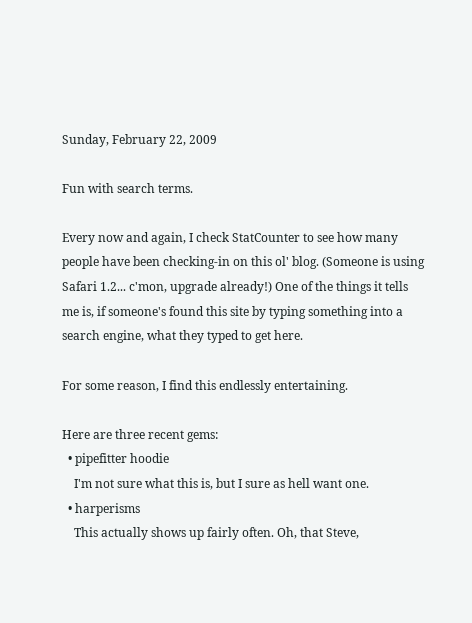Sunday, February 22, 2009

Fun with search terms.

Every now and again, I check StatCounter to see how many people have been checking-in on this ol' blog. (Someone is using Safari 1.2... c'mon, upgrade already!) One of the things it tells me is, if someone's found this site by typing something into a search engine, what they typed to get here.

For some reason, I find this endlessly entertaining.

Here are three recent gems:
  • pipefitter hoodie
    I'm not sure what this is, but I sure as hell want one.
  • harperisms
    This actually shows up fairly often. Oh, that Steve,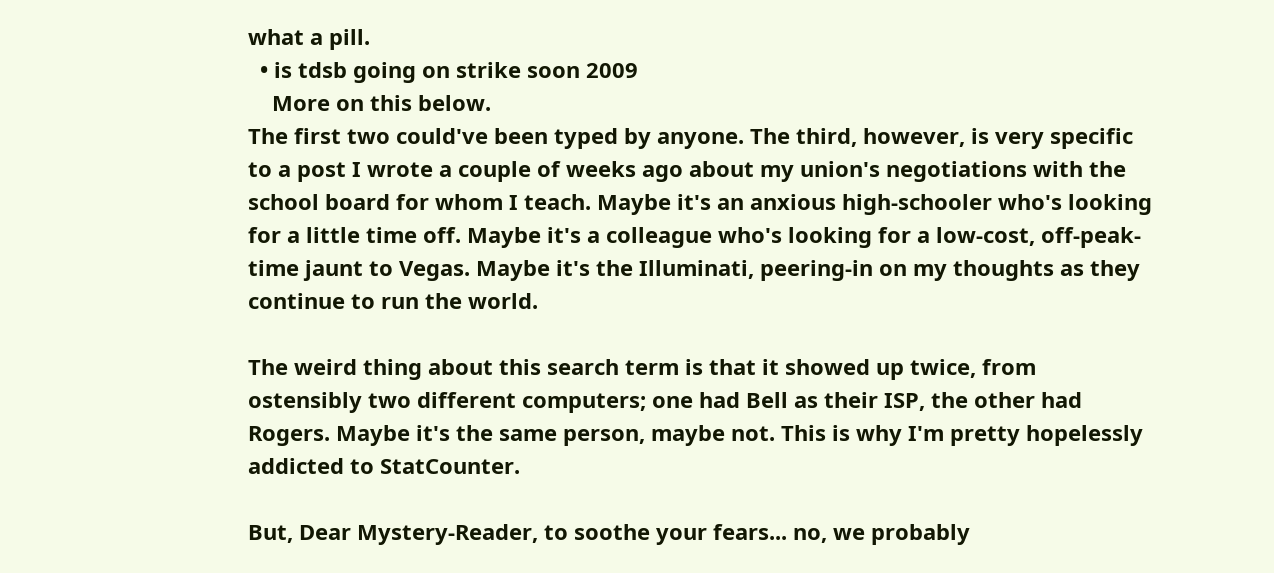what a pill.
  • is tdsb going on strike soon 2009
    More on this below.
The first two could've been typed by anyone. The third, however, is very specific to a post I wrote a couple of weeks ago about my union's negotiations with the school board for whom I teach. Maybe it's an anxious high-schooler who's looking for a little time off. Maybe it's a colleague who's looking for a low-cost, off-peak-time jaunt to Vegas. Maybe it's the Illuminati, peering-in on my thoughts as they continue to run the world.

The weird thing about this search term is that it showed up twice, from ostensibly two different computers; one had Bell as their ISP, the other had Rogers. Maybe it's the same person, maybe not. This is why I'm pretty hopelessly addicted to StatCounter.

But, Dear Mystery-Reader, to soothe your fears... no, we probably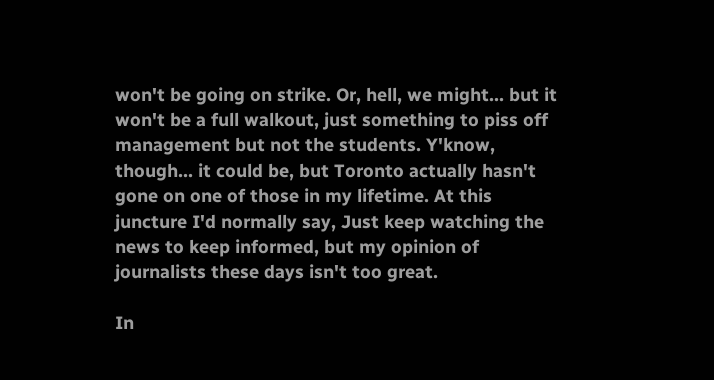won't be going on strike. Or, hell, we might... but it won't be a full walkout, just something to piss off management but not the students. Y'know, though... it could be, but Toronto actually hasn't gone on one of those in my lifetime. At this juncture I'd normally say, Just keep watching the news to keep informed, but my opinion of journalists these days isn't too great.

In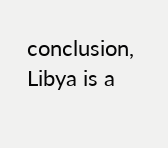conclusion, Libya is a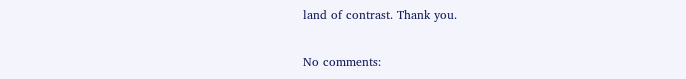land of contrast. Thank you.

No comments: